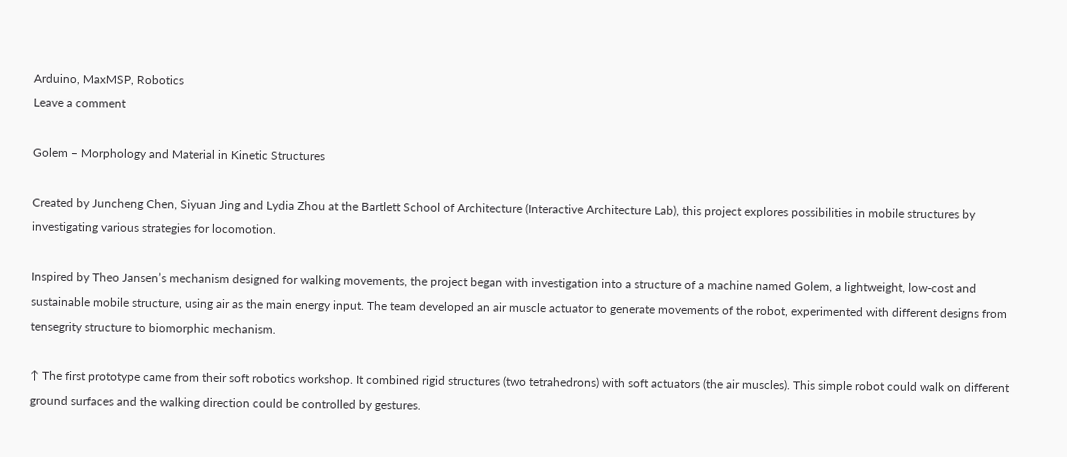Arduino, MaxMSP, Robotics
Leave a comment

Golem – Morphology and Material in Kinetic Structures

Created by Juncheng Chen, Siyuan Jing and Lydia Zhou at the Bartlett School of Architecture (Interactive Architecture Lab), this project explores possibilities in mobile structures by investigating various strategies for locomotion.

Inspired by Theo Jansen’s mechanism designed for walking movements, the project began with investigation into a structure of a machine named Golem, a lightweight, low-cost and sustainable mobile structure, using air as the main energy input. The team developed an air muscle actuator to generate movements of the robot, experimented with different designs from tensegrity structure to biomorphic mechanism.

↑ The first prototype came from their soft robotics workshop. It combined rigid structures (two tetrahedrons) with soft actuators (the air muscles). This simple robot could walk on different ground surfaces and the walking direction could be controlled by gestures.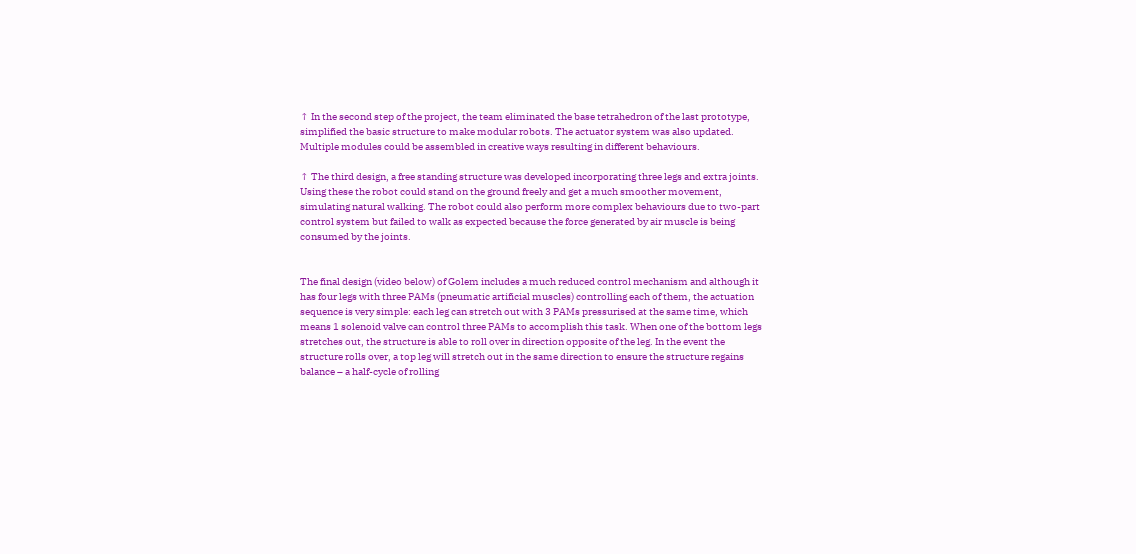↑ In the second step of the project, the team eliminated the base tetrahedron of the last prototype, simplified the basic structure to make modular robots. The actuator system was also updated. Multiple modules could be assembled in creative ways resulting in different behaviours.

↑ The third design, a free standing structure was developed incorporating three legs and extra joints. Using these the robot could stand on the ground freely and get a much smoother movement, simulating natural walking. The robot could also perform more complex behaviours due to two-part control system but failed to walk as expected because the force generated by air muscle is being consumed by the joints.


The final design (video below) of Golem includes a much reduced control mechanism and although it has four legs with three PAMs (pneumatic artificial muscles) controlling each of them, the actuation sequence is very simple: each leg can stretch out with 3 PAMs pressurised at the same time, which means 1 solenoid valve can control three PAMs to accomplish this task. When one of the bottom legs stretches out, the structure is able to roll over in direction opposite of the leg. In the event the structure rolls over, a top leg will stretch out in the same direction to ensure the structure regains balance – a half-cycle of rolling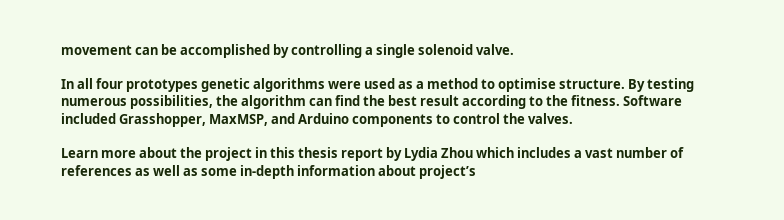movement can be accomplished by controlling a single solenoid valve.

In all four prototypes genetic algorithms were used as a method to optimise structure. By testing numerous possibilities, the algorithm can find the best result according to the fitness. Software included Grasshopper, MaxMSP, and Arduino components to control the valves.

Learn more about the project in this thesis report by Lydia Zhou which includes a vast number of references as well as some in-depth information about project’s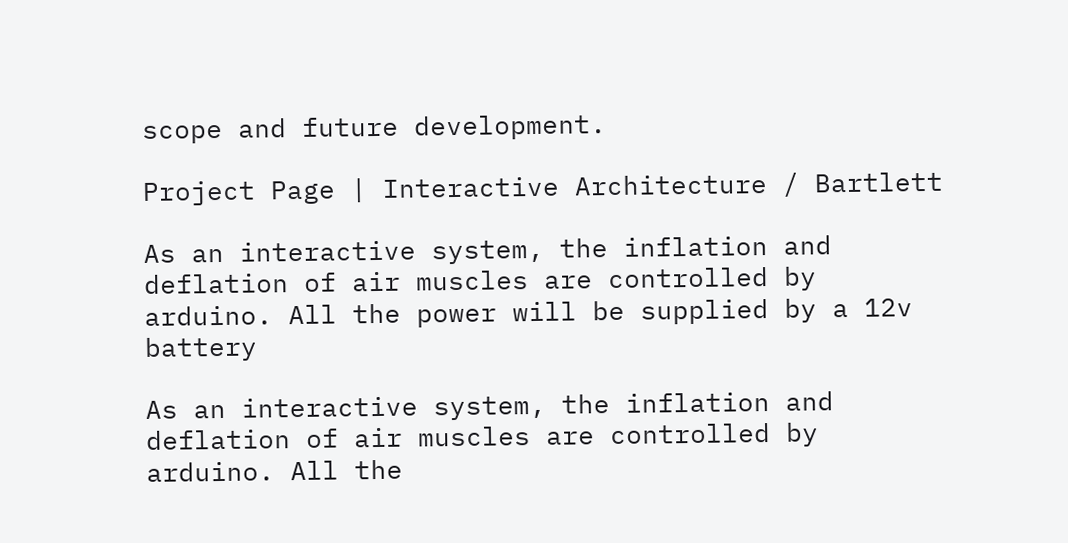scope and future development.

Project Page | Interactive Architecture / Bartlett

As an interactive system, the inflation and deflation of air muscles are controlled by arduino. All the power will be supplied by a 12v battery

As an interactive system, the inflation and deflation of air muscles are controlled by arduino. All the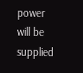power will be supplied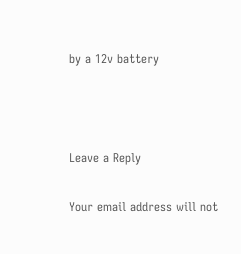by a 12v battery



Leave a Reply

Your email address will not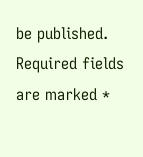be published. Required fields are marked *